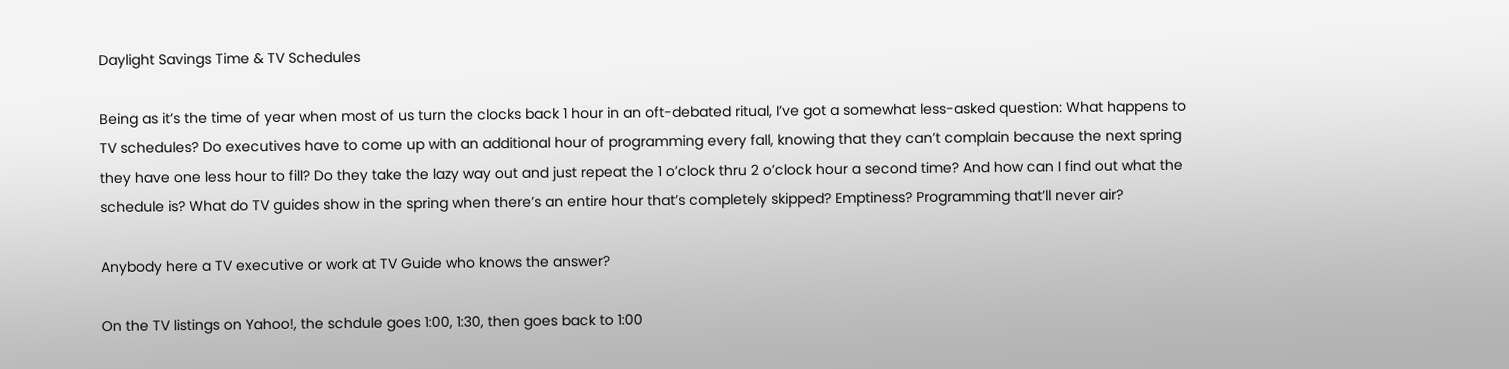Daylight Savings Time & TV Schedules

Being as it’s the time of year when most of us turn the clocks back 1 hour in an oft-debated ritual, I’ve got a somewhat less-asked question: What happens to TV schedules? Do executives have to come up with an additional hour of programming every fall, knowing that they can’t complain because the next spring they have one less hour to fill? Do they take the lazy way out and just repeat the 1 o’clock thru 2 o’clock hour a second time? And how can I find out what the schedule is? What do TV guides show in the spring when there’s an entire hour that’s completely skipped? Emptiness? Programming that’ll never air?

Anybody here a TV executive or work at TV Guide who knows the answer?

On the TV listings on Yahoo!, the schdule goes 1:00, 1:30, then goes back to 1:00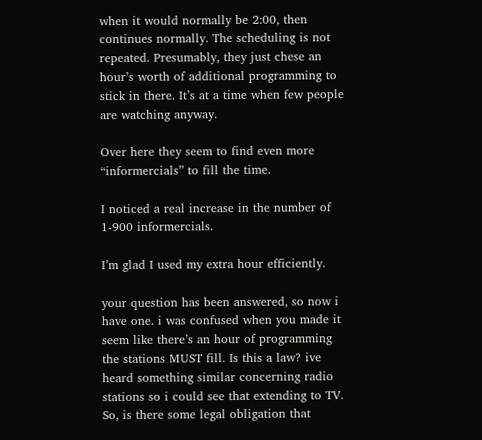when it would normally be 2:00, then continues normally. The scheduling is not repeated. Presumably, they just chese an hour’s worth of additional programming to stick in there. It’s at a time when few people are watching anyway.

Over here they seem to find even more “informercials” to fill the time.

I noticed a real increase in the number of 1-900 informercials.

I’m glad I used my extra hour efficiently.

your question has been answered, so now i have one. i was confused when you made it seem like there’s an hour of programming the stations MUST fill. Is this a law? ive heard something similar concerning radio stations so i could see that extending to TV. So, is there some legal obligation that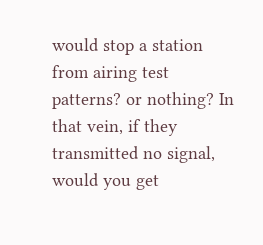would stop a station from airing test patterns? or nothing? In that vein, if they transmitted no signal, would you get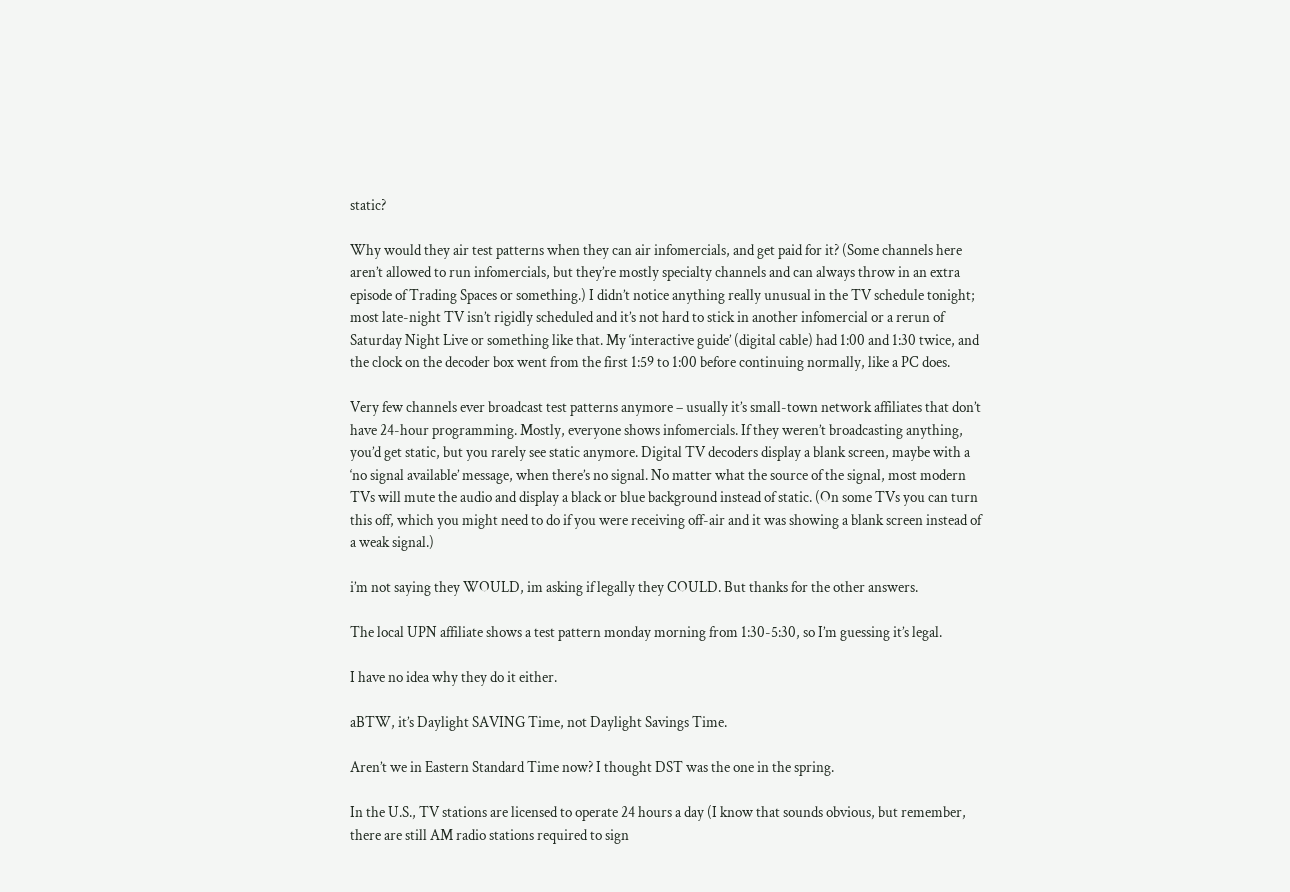static?

Why would they air test patterns when they can air infomercials, and get paid for it? (Some channels here aren’t allowed to run infomercials, but they’re mostly specialty channels and can always throw in an extra episode of Trading Spaces or something.) I didn’t notice anything really unusual in the TV schedule tonight; most late-night TV isn’t rigidly scheduled and it’s not hard to stick in another infomercial or a rerun of Saturday Night Live or something like that. My ‘interactive guide’ (digital cable) had 1:00 and 1:30 twice, and the clock on the decoder box went from the first 1:59 to 1:00 before continuing normally, like a PC does.

Very few channels ever broadcast test patterns anymore – usually it’s small-town network affiliates that don’t have 24-hour programming. Mostly, everyone shows infomercials. If they weren’t broadcasting anything, you’d get static, but you rarely see static anymore. Digital TV decoders display a blank screen, maybe with a ‘no signal available’ message, when there’s no signal. No matter what the source of the signal, most modern TVs will mute the audio and display a black or blue background instead of static. (On some TVs you can turn this off, which you might need to do if you were receiving off-air and it was showing a blank screen instead of a weak signal.)

i’m not saying they WOULD, im asking if legally they COULD. But thanks for the other answers.

The local UPN affiliate shows a test pattern monday morning from 1:30-5:30, so I’m guessing it’s legal.

I have no idea why they do it either.

aBTW, it’s Daylight SAVING Time, not Daylight Savings Time.

Aren’t we in Eastern Standard Time now? I thought DST was the one in the spring.

In the U.S., TV stations are licensed to operate 24 hours a day (I know that sounds obvious, but remember, there are still AM radio stations required to sign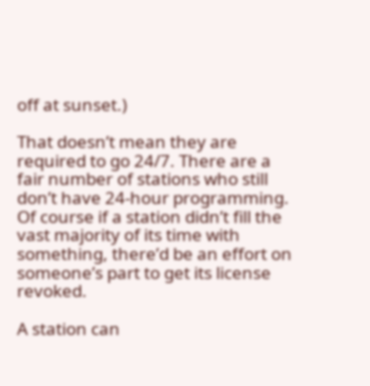off at sunset.)

That doesn’t mean they are required to go 24/7. There are a fair number of stations who still don’t have 24-hour programming. Of course if a station didn’t fill the vast majority of its time with something, there’d be an effort on someone’s part to get its license revoked.

A station can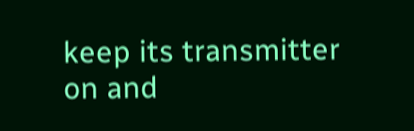keep its transmitter on and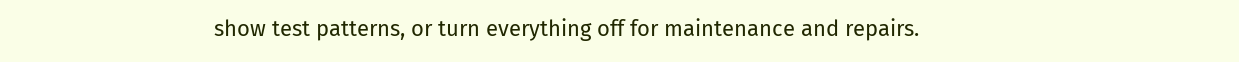show test patterns, or turn everything off for maintenance and repairs.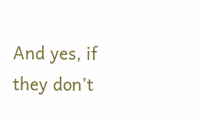And yes, if they don’t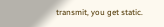transmit, you get static.